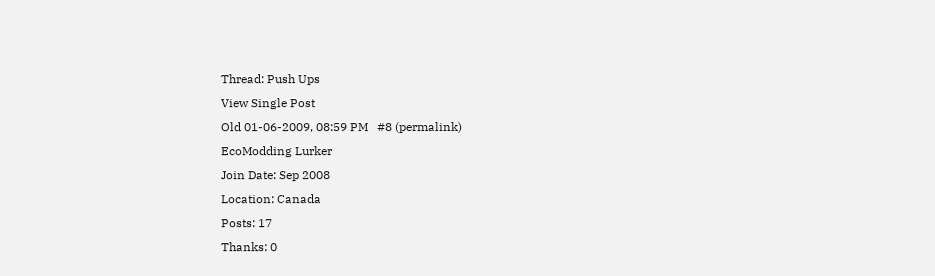Thread: Push Ups
View Single Post
Old 01-06-2009, 08:59 PM   #8 (permalink)
EcoModding Lurker
Join Date: Sep 2008
Location: Canada
Posts: 17
Thanks: 0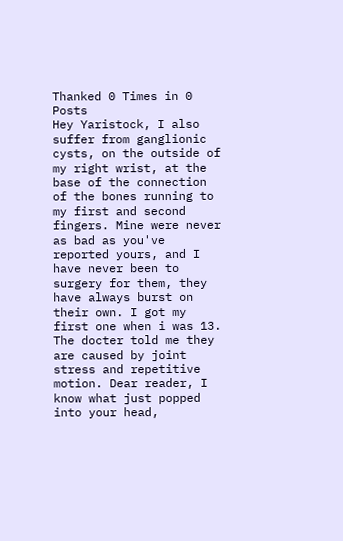Thanked 0 Times in 0 Posts
Hey Yaristock, I also suffer from ganglionic cysts, on the outside of my right wrist, at the base of the connection of the bones running to my first and second fingers. Mine were never as bad as you've reported yours, and I have never been to surgery for them, they have always burst on their own. I got my first one when i was 13. The docter told me they are caused by joint stress and repetitive motion. Dear reader, I know what just popped into your head,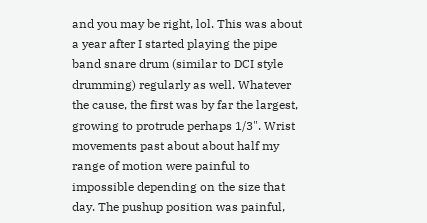and you may be right, lol. This was about a year after I started playing the pipe band snare drum (similar to DCI style drumming) regularly as well. Whatever the cause, the first was by far the largest, growing to protrude perhaps 1/3". Wrist movements past about about half my range of motion were painful to impossible depending on the size that day. The pushup position was painful,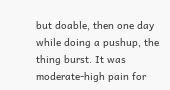but doable, then one day while doing a pushup, the thing burst. It was moderate-high pain for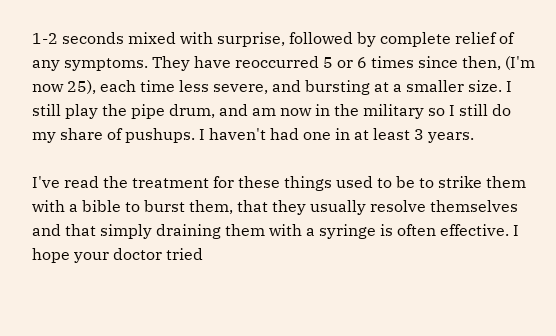1-2 seconds mixed with surprise, followed by complete relief of any symptoms. They have reoccurred 5 or 6 times since then, (I'm now 25), each time less severe, and bursting at a smaller size. I still play the pipe drum, and am now in the military so I still do my share of pushups. I haven't had one in at least 3 years.

I've read the treatment for these things used to be to strike them with a bible to burst them, that they usually resolve themselves and that simply draining them with a syringe is often effective. I hope your doctor tried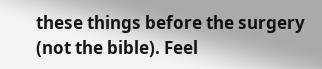these things before the surgery (not the bible). Feel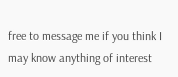free to message me if you think I may know anything of interest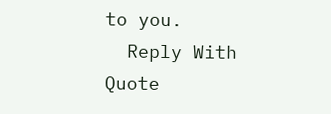to you.
  Reply With Quote